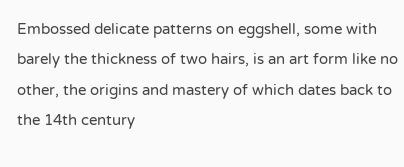Embossed delicate patterns on eggshell, some with barely the thickness of two hairs, is an art form like no other, the origins and mastery of which dates back to the 14th century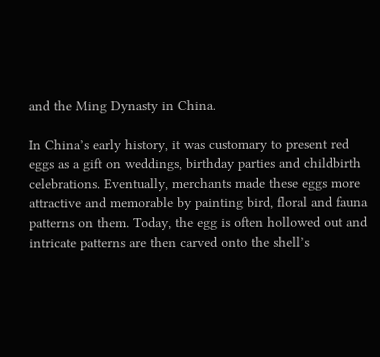and the Ming Dynasty in China.

In China’s early history, it was customary to present red eggs as a gift on weddings, birthday parties and childbirth celebrations. Eventually, merchants made these eggs more attractive and memorable by painting bird, floral and fauna patterns on them. Today, the egg is often hollowed out and intricate patterns are then carved onto the shell’s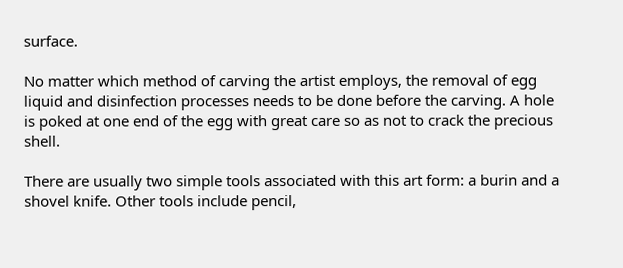surface.

No matter which method of carving the artist employs, the removal of egg liquid and disinfection processes needs to be done before the carving. A hole is poked at one end of the egg with great care so as not to crack the precious shell.

There are usually two simple tools associated with this art form: a burin and a shovel knife. Other tools include pencil,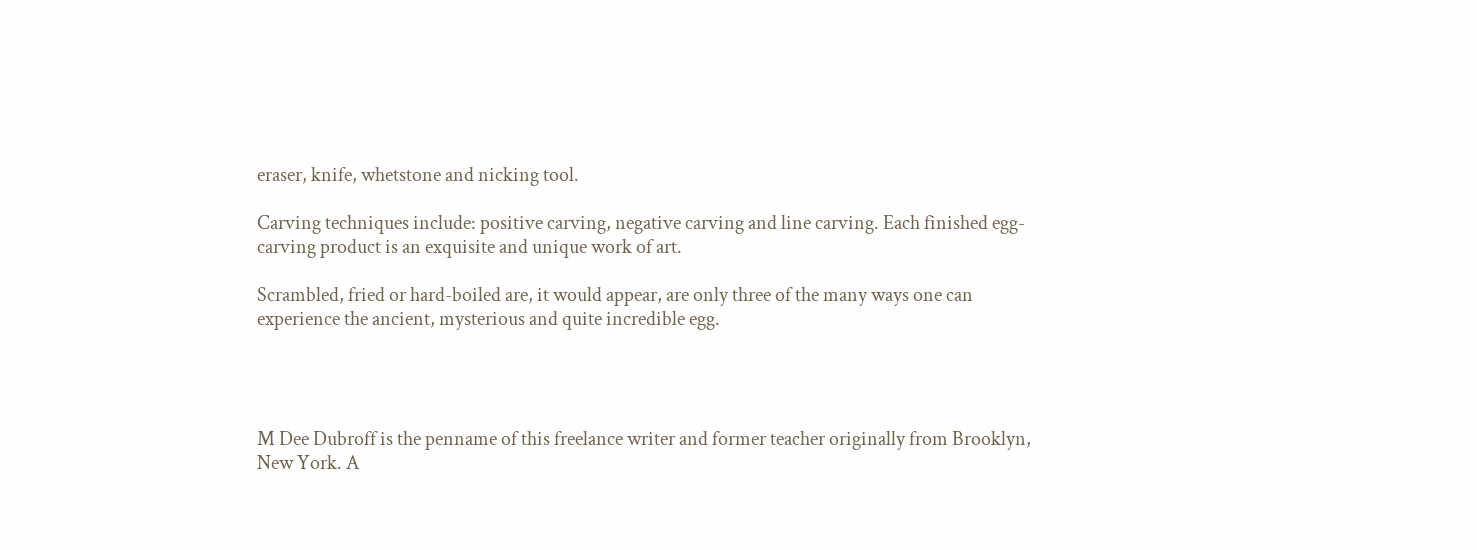eraser, knife, whetstone and nicking tool.

Carving techniques include: positive carving, negative carving and line carving. Each finished egg-carving product is an exquisite and unique work of art.

Scrambled, fried or hard-boiled are, it would appear, are only three of the many ways one can experience the ancient, mysterious and quite incredible egg.




M Dee Dubroff is the penname of this freelance writer and former teacher originally from Brooklyn, New York. A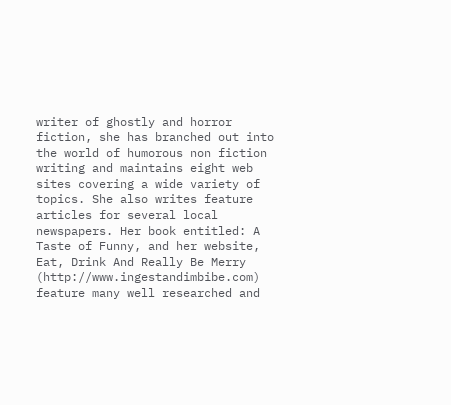writer of ghostly and horror fiction, she has branched out into the world of humorous non fiction writing and maintains eight web sites covering a wide variety of topics. She also writes feature articles for several local newspapers. Her book entitled: A Taste of Funny, and her website, Eat, Drink And Really Be Merry (http://www.ingestandimbibe.com) feature many well researched and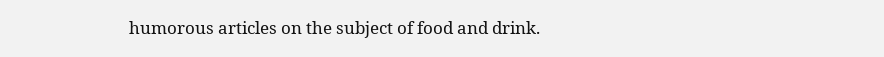humorous articles on the subject of food and drink.